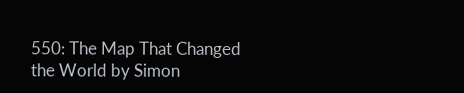550: The Map That Changed the World by Simon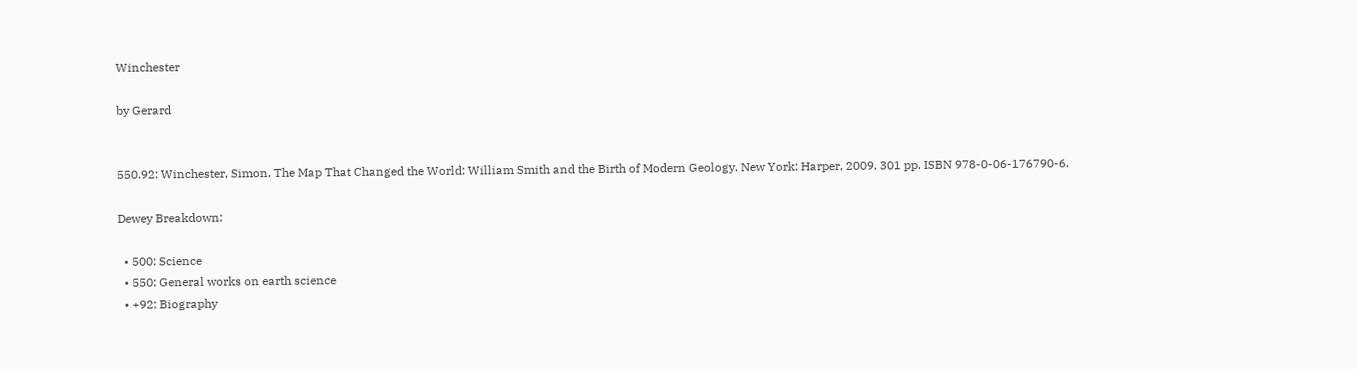Winchester

by Gerard


550.92: Winchester, Simon. The Map That Changed the World: William Smith and the Birth of Modern Geology. New York: Harper, 2009. 301 pp. ISBN 978-0-06-176790-6.

Dewey Breakdown:

  • 500: Science
  • 550: General works on earth science
  • +92: Biography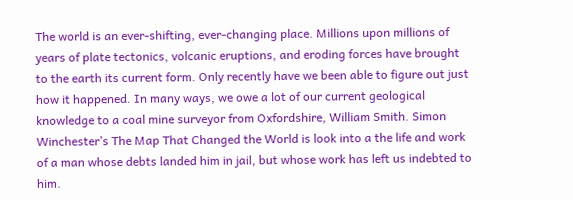The world is an ever-shifting, ever-changing place. Millions upon millions of years of plate tectonics, volcanic eruptions, and eroding forces have brought to the earth its current form. Only recently have we been able to figure out just how it happened. In many ways, we owe a lot of our current geological knowledge to a coal mine surveyor from Oxfordshire, William Smith. Simon Winchester’s The Map That Changed the World is look into a the life and work of a man whose debts landed him in jail, but whose work has left us indebted to him.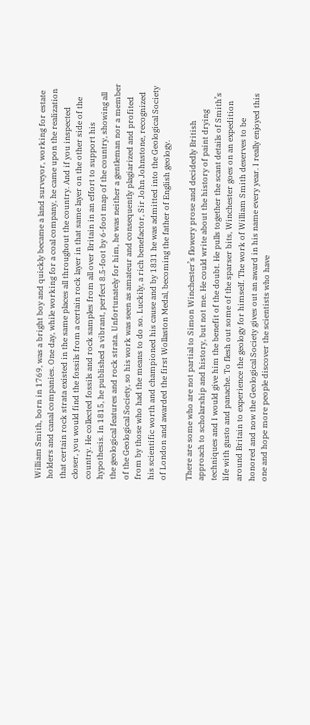William Smith, born in 1769, was a bright boy and quickly became a land surveyor, working for estate holders and canal companies. One day, while working for a coal company, he came upon the realization that certain rock strata existed in the same places all throughout the country. And if you inspected closer, you would find the fossils from a certain rock layer in that same layer on the other side of the country. He collected fossils and rock samples from all over Britain in an effort to support his hypothesis. In 1815, he published a vibrant, perfect 8.5-foot by 6-foot map of the country, showing all the geological features and rock strata. Unfortunately for him, he was neither a gentleman nor a member of the Geological Society, so his work was seen as amateur and consequently plagiarized and profited from by those who had the means to do so. Luckily, a rich benefactor, Sir John Johnstone, recognized his scientific worth and championed his cause and by 1831 he was admitted into the Geological Society of London and awarded the first Wollaston Medal, becoming the father of English geology.

There are some who are not partial to Simon Winchester’s flowery prose and decidedly British approach to scholarship and history, but not me. He could write about the history of paint drying techniques and I would give him the benefit of the doubt. He pulls together the scant details of Smith’s life with gusto and panache. To flesh out some of the sparser bits, Winchester goes on an expedition around Britain to experience the geology for himself. The work of William Smith deserves to be honored and now the Geological Society gives out an award in his name every year. I really enjoyed this one and hope more people discover the scientists who have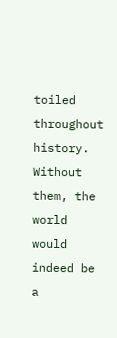toiled throughout history. Without them, the world would indeed be a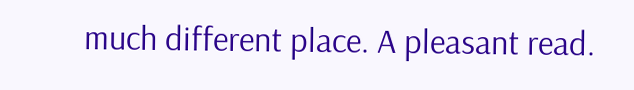much different place. A pleasant read.